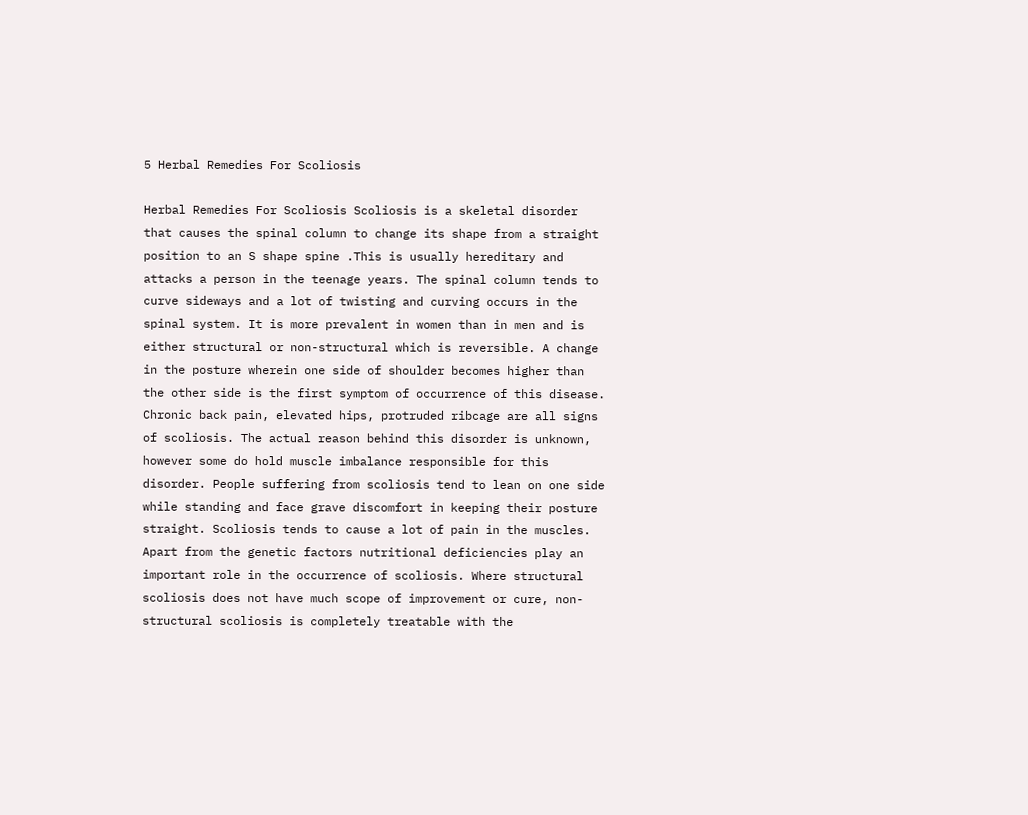5 Herbal Remedies For Scoliosis

Herbal Remedies For Scoliosis Scoliosis is a skeletal disorder that causes the spinal column to change its shape from a straight position to an S shape spine .This is usually hereditary and attacks a person in the teenage years. The spinal column tends to curve sideways and a lot of twisting and curving occurs in the spinal system. It is more prevalent in women than in men and is either structural or non-structural which is reversible. A change in the posture wherein one side of shoulder becomes higher than the other side is the first symptom of occurrence of this disease. Chronic back pain, elevated hips, protruded ribcage are all signs of scoliosis. The actual reason behind this disorder is unknown, however some do hold muscle imbalance responsible for this disorder. People suffering from scoliosis tend to lean on one side while standing and face grave discomfort in keeping their posture straight. Scoliosis tends to cause a lot of pain in the muscles. Apart from the genetic factors nutritional deficiencies play an important role in the occurrence of scoliosis. Where structural scoliosis does not have much scope of improvement or cure, non-structural scoliosis is completely treatable with the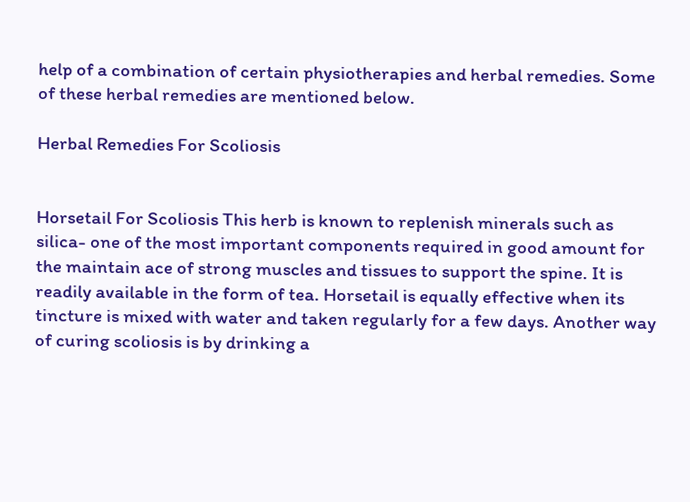help of a combination of certain physiotherapies and herbal remedies. Some of these herbal remedies are mentioned below.

Herbal Remedies For Scoliosis


Horsetail For Scoliosis This herb is known to replenish minerals such as silica- one of the most important components required in good amount for the maintain ace of strong muscles and tissues to support the spine. It is readily available in the form of tea. Horsetail is equally effective when its tincture is mixed with water and taken regularly for a few days. Another way of curing scoliosis is by drinking a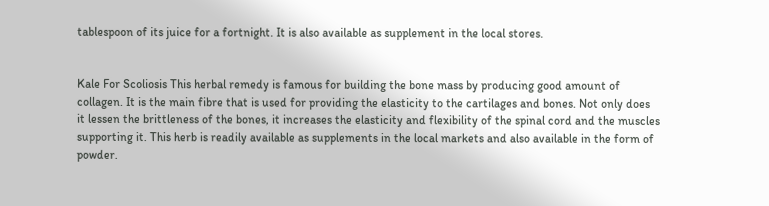tablespoon of its juice for a fortnight. It is also available as supplement in the local stores.


Kale For Scoliosis This herbal remedy is famous for building the bone mass by producing good amount of collagen. It is the main fibre that is used for providing the elasticity to the cartilages and bones. Not only does it lessen the brittleness of the bones, it increases the elasticity and flexibility of the spinal cord and the muscles supporting it. This herb is readily available as supplements in the local markets and also available in the form of powder.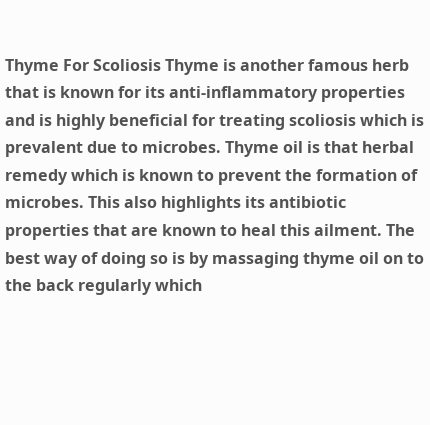Thyme For Scoliosis Thyme is another famous herb that is known for its anti-inflammatory properties and is highly beneficial for treating scoliosis which is prevalent due to microbes. Thyme oil is that herbal remedy which is known to prevent the formation of microbes. This also highlights its antibiotic properties that are known to heal this ailment. The best way of doing so is by massaging thyme oil on to the back regularly which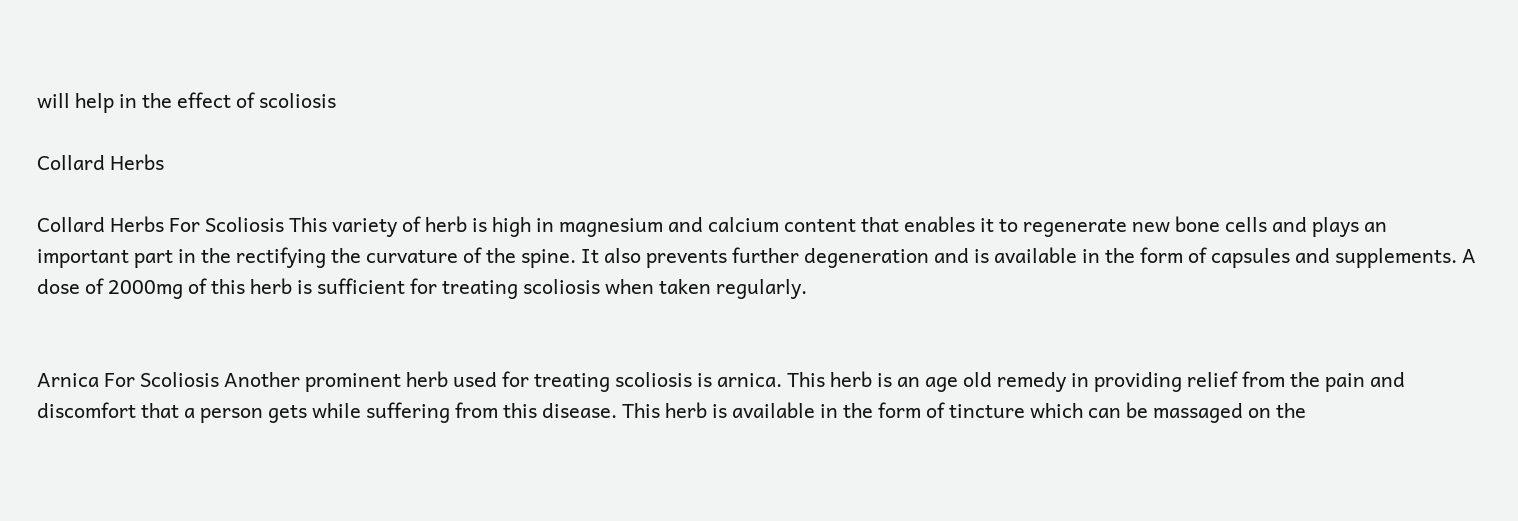will help in the effect of scoliosis

Collard Herbs

Collard Herbs For Scoliosis This variety of herb is high in magnesium and calcium content that enables it to regenerate new bone cells and plays an important part in the rectifying the curvature of the spine. It also prevents further degeneration and is available in the form of capsules and supplements. A dose of 2000mg of this herb is sufficient for treating scoliosis when taken regularly.


Arnica For Scoliosis Another prominent herb used for treating scoliosis is arnica. This herb is an age old remedy in providing relief from the pain and discomfort that a person gets while suffering from this disease. This herb is available in the form of tincture which can be massaged on the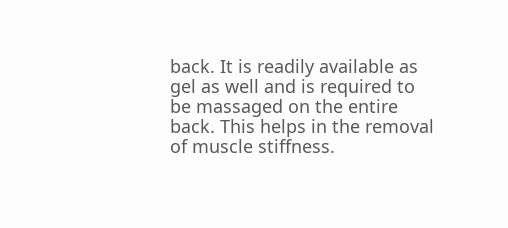back. It is readily available as gel as well and is required to be massaged on the entire back. This helps in the removal of muscle stiffness.